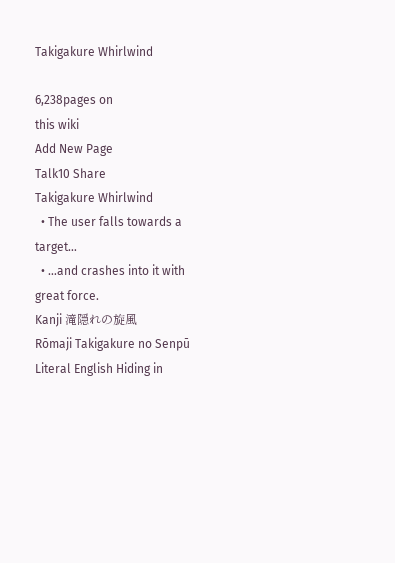Takigakure Whirlwind

6,238pages on
this wiki
Add New Page
Talk10 Share
Takigakure Whirlwind
  • The user falls towards a target…
  • …and crashes into it with great force.
Kanji 滝隠れの旋風
Rōmaji Takigakure no Senpū
Literal English Hiding in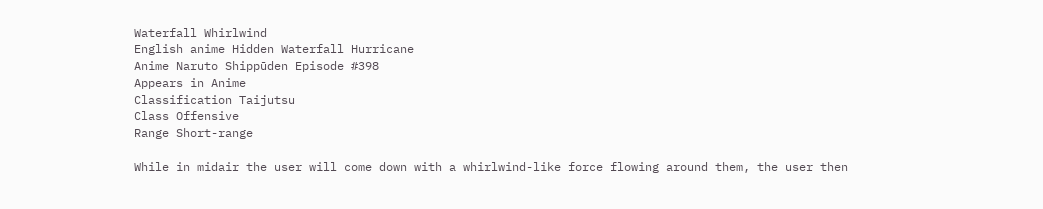Waterfall Whirlwind
English anime Hidden Waterfall Hurricane
Anime Naruto Shippūden Episode #398
Appears in Anime
Classification Taijutsu
Class Offensive
Range Short-range

While in midair the user will come down with a whirlwind-like force flowing around them, the user then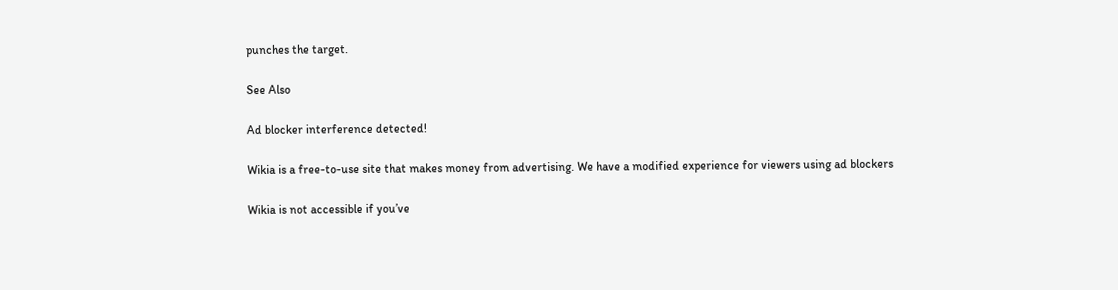punches the target.

See Also

Ad blocker interference detected!

Wikia is a free-to-use site that makes money from advertising. We have a modified experience for viewers using ad blockers

Wikia is not accessible if you’ve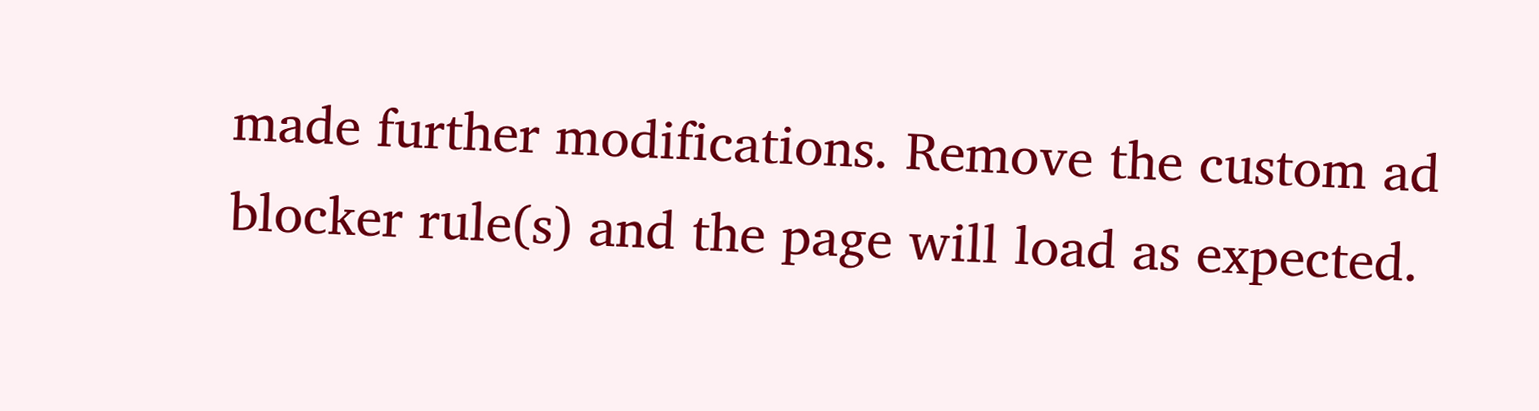made further modifications. Remove the custom ad blocker rule(s) and the page will load as expected.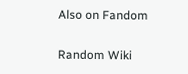Also on Fandom

Random Wiki